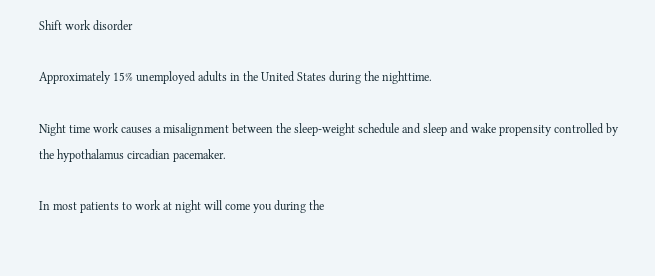Shift work disorder

Approximately 15% unemployed adults in the United States during the nighttime.

Night time work causes a misalignment between the sleep-weight schedule and sleep and wake propensity controlled by the hypothalamus circadian pacemaker.

In most patients to work at night will come you during the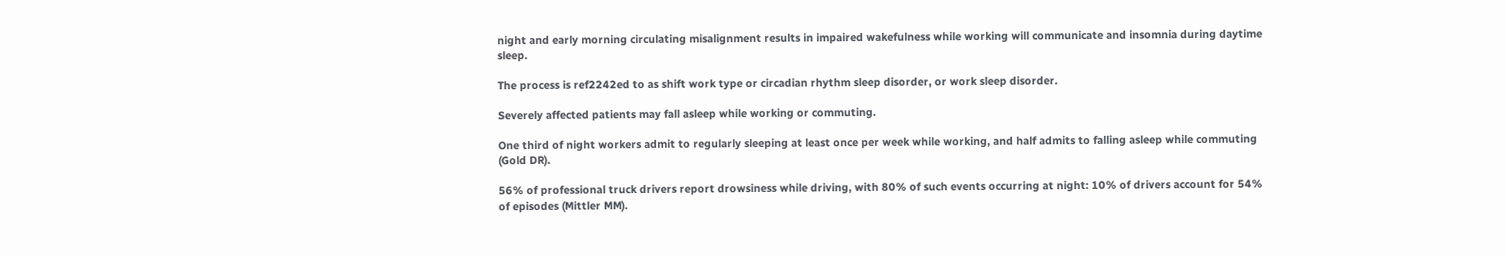night and early morning circulating misalignment results in impaired wakefulness while working will communicate and insomnia during daytime sleep.

The process is ref2242ed to as shift work type or circadian rhythm sleep disorder, or work sleep disorder.

Severely affected patients may fall asleep while working or commuting.

One third of night workers admit to regularly sleeping at least once per week while working, and half admits to falling asleep while commuting (Gold DR).

56% of professional truck drivers report drowsiness while driving, with 80% of such events occurring at night: 10% of drivers account for 54% of episodes (Mittler MM).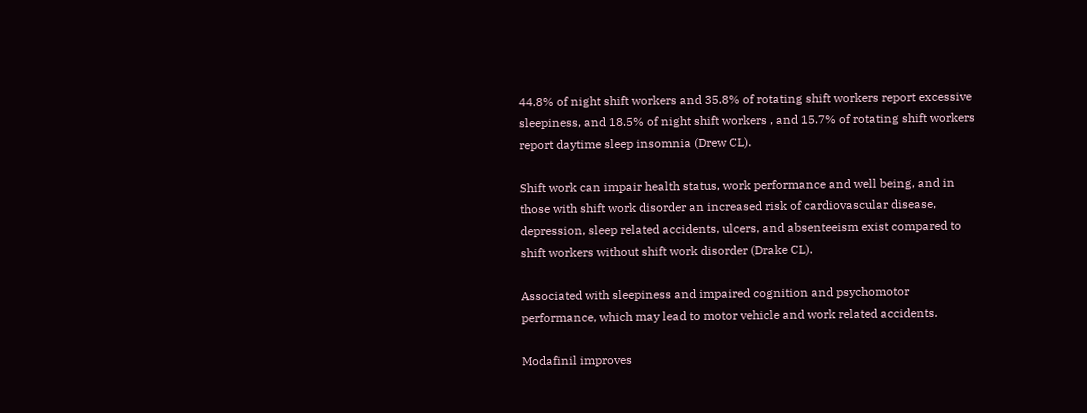44.8% of night shift workers and 35.8% of rotating shift workers report excessive sleepiness, and 18.5% of night shift workers , and 15.7% of rotating shift workers report daytime sleep insomnia (Drew CL).

Shift work can impair health status, work performance and well being, and in those with shift work disorder an increased risk of cardiovascular disease, depression, sleep related accidents, ulcers, and absenteeism exist compared to shift workers without shift work disorder (Drake CL).

Associated with sleepiness and impaired cognition and psychomotor performance, which may lead to motor vehicle and work related accidents.

Modafinil improves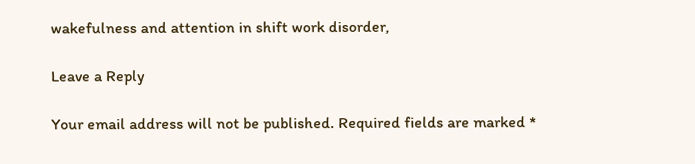wakefulness and attention in shift work disorder,

Leave a Reply

Your email address will not be published. Required fields are marked *